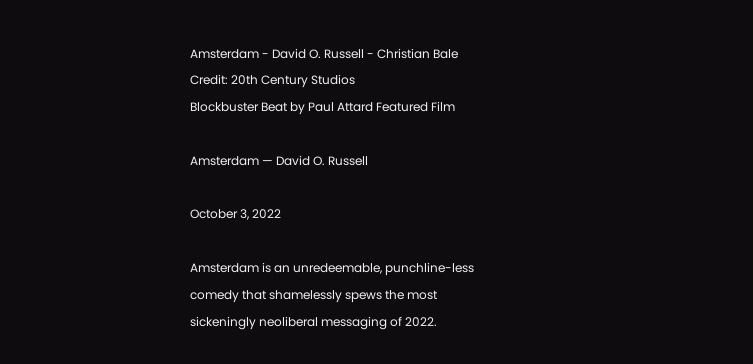Amsterdam - David O. Russell - Christian Bale
Credit: 20th Century Studios
Blockbuster Beat by Paul Attard Featured Film

Amsterdam — David O. Russell

October 3, 2022

Amsterdam is an unredeemable, punchline-less comedy that shamelessly spews the most sickeningly neoliberal messaging of 2022.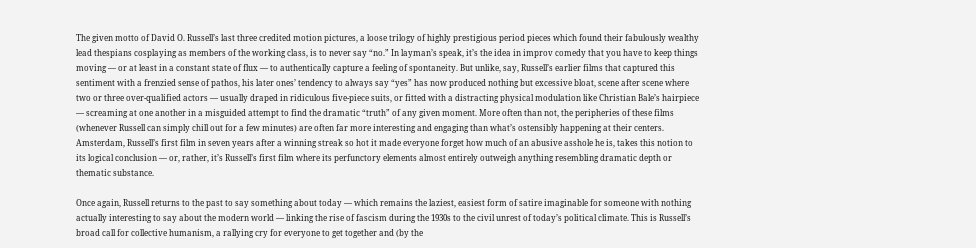The given motto of David O. Russell’s last three credited motion pictures, a loose trilogy of highly prestigious period pieces which found their fabulously wealthy lead thespians cosplaying as members of the working class, is to never say “no.” In layman’s speak, it’s the idea in improv comedy that you have to keep things moving — or at least in a constant state of flux — to authentically capture a feeling of spontaneity. But unlike, say, Russell’s earlier films that captured this sentiment with a frenzied sense of pathos, his later ones’ tendency to always say “yes” has now produced nothing but excessive bloat, scene after scene where two or three over-qualified actors — usually draped in ridiculous five-piece suits, or fitted with a distracting physical modulation like Christian Bale’s hairpiece — screaming at one another in a misguided attempt to find the dramatic “truth” of any given moment. More often than not, the peripheries of these films (whenever Russell can simply chill out for a few minutes) are often far more interesting and engaging than what’s ostensibly happening at their centers. Amsterdam, Russell’s first film in seven years after a winning streak so hot it made everyone forget how much of an abusive asshole he is, takes this notion to its logical conclusion — or, rather, it’s Russell’s first film where its perfunctory elements almost entirely outweigh anything resembling dramatic depth or thematic substance.

Once again, Russell returns to the past to say something about today — which remains the laziest, easiest form of satire imaginable for someone with nothing actually interesting to say about the modern world — linking the rise of fascism during the 1930s to the civil unrest of today’s political climate. This is Russell’s broad call for collective humanism, a rallying cry for everyone to get together and (by the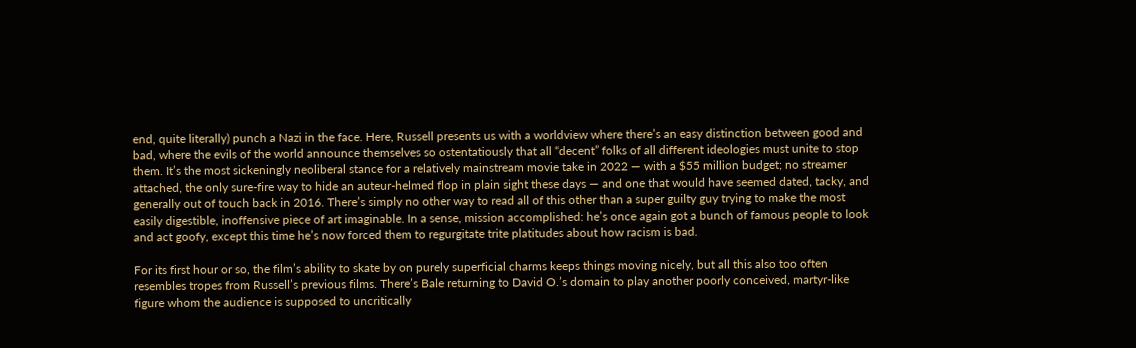end, quite literally) punch a Nazi in the face. Here, Russell presents us with a worldview where there’s an easy distinction between good and bad, where the evils of the world announce themselves so ostentatiously that all “decent” folks of all different ideologies must unite to stop them. It’s the most sickeningly neoliberal stance for a relatively mainstream movie take in 2022 — with a $55 million budget; no streamer attached, the only sure-fire way to hide an auteur-helmed flop in plain sight these days — and one that would have seemed dated, tacky, and generally out of touch back in 2016. There’s simply no other way to read all of this other than a super guilty guy trying to make the most easily digestible, inoffensive piece of art imaginable. In a sense, mission accomplished: he’s once again got a bunch of famous people to look and act goofy, except this time he’s now forced them to regurgitate trite platitudes about how racism is bad.

For its first hour or so, the film’s ability to skate by on purely superficial charms keeps things moving nicely, but all this also too often resembles tropes from Russell’s previous films. There’s Bale returning to David O.’s domain to play another poorly conceived, martyr-like figure whom the audience is supposed to uncritically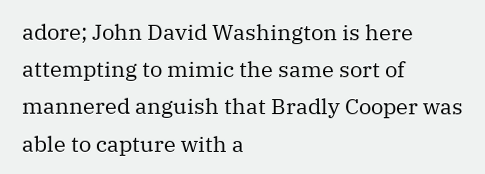adore; John David Washington is here attempting to mimic the same sort of mannered anguish that Bradly Cooper was able to capture with a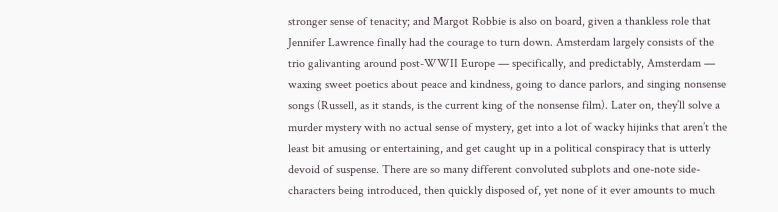stronger sense of tenacity; and Margot Robbie is also on board, given a thankless role that Jennifer Lawrence finally had the courage to turn down. Amsterdam largely consists of the trio galivanting around post-WWII Europe — specifically, and predictably, Amsterdam — waxing sweet poetics about peace and kindness, going to dance parlors, and singing nonsense songs (Russell, as it stands, is the current king of the nonsense film). Later on, they’ll solve a murder mystery with no actual sense of mystery, get into a lot of wacky hijinks that aren’t the least bit amusing or entertaining, and get caught up in a political conspiracy that is utterly devoid of suspense. There are so many different convoluted subplots and one-note side-characters being introduced, then quickly disposed of, yet none of it ever amounts to much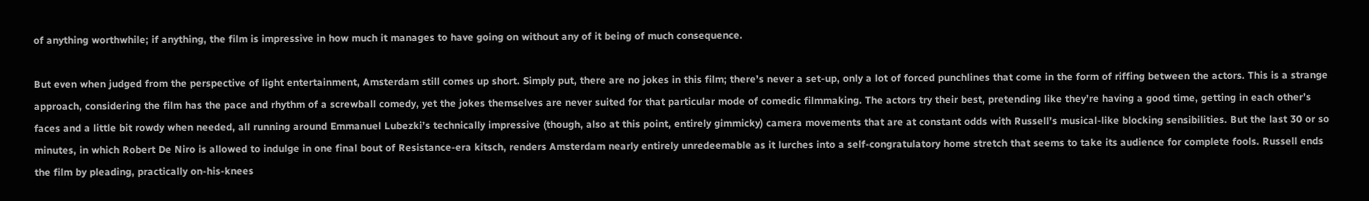of anything worthwhile; if anything, the film is impressive in how much it manages to have going on without any of it being of much consequence.

But even when judged from the perspective of light entertainment, Amsterdam still comes up short. Simply put, there are no jokes in this film; there’s never a set-up, only a lot of forced punchlines that come in the form of riffing between the actors. This is a strange approach, considering the film has the pace and rhythm of a screwball comedy, yet the jokes themselves are never suited for that particular mode of comedic filmmaking. The actors try their best, pretending like they’re having a good time, getting in each other’s faces and a little bit rowdy when needed, all running around Emmanuel Lubezki’s technically impressive (though, also at this point, entirely gimmicky) camera movements that are at constant odds with Russell’s musical-like blocking sensibilities. But the last 30 or so minutes, in which Robert De Niro is allowed to indulge in one final bout of Resistance-era kitsch, renders Amsterdam nearly entirely unredeemable as it lurches into a self-congratulatory home stretch that seems to take its audience for complete fools. Russell ends the film by pleading, practically on-his-knees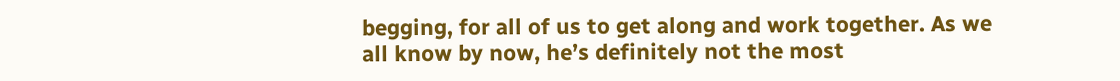begging, for all of us to get along and work together. As we all know by now, he’s definitely not the most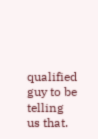qualified guy to be telling us that.